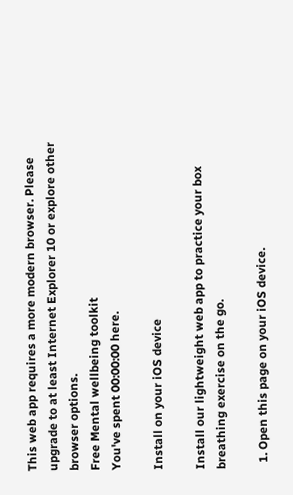This web app requires a more modern browser. Please upgrade to at least Internet Explorer 10 or explore other browser options.
Free Mental wellbeing toolkit
You've spent 00:00:00 here.

Install on your iOS device

Install our lightweight web app to practice your box breathing exercise on the go.

  1. Open this page on your iOS device.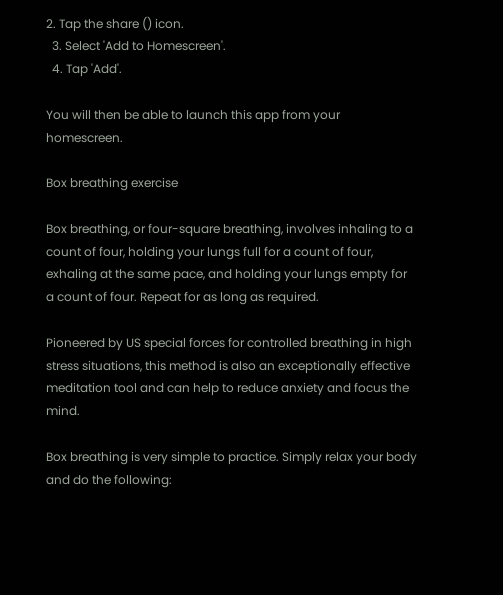2. Tap the share () icon.
  3. Select 'Add to Homescreen'.
  4. Tap 'Add'.

You will then be able to launch this app from your homescreen.

Box breathing exercise

Box breathing, or four-square breathing, involves inhaling to a count of four, holding your lungs full for a count of four, exhaling at the same pace, and holding your lungs empty for a count of four. Repeat for as long as required.

Pioneered by US special forces for controlled breathing in high stress situations, this method is also an exceptionally effective meditation tool and can help to reduce anxiety and focus the mind.

Box breathing is very simple to practice. Simply relax your body and do the following: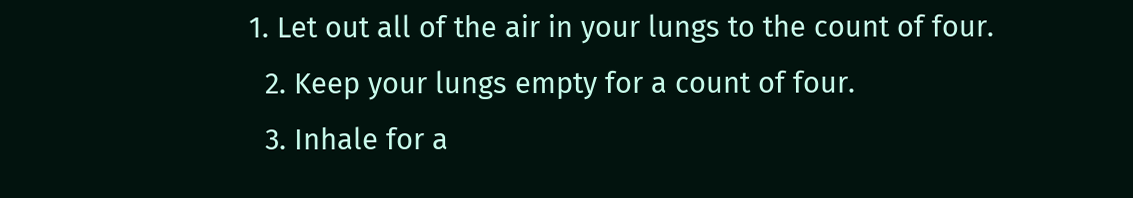1. Let out all of the air in your lungs to the count of four.
  2. Keep your lungs empty for a count of four.
  3. Inhale for a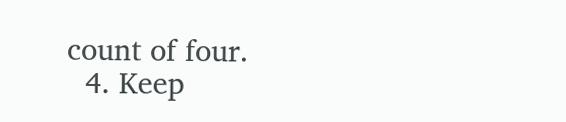count of four.
  4. Keep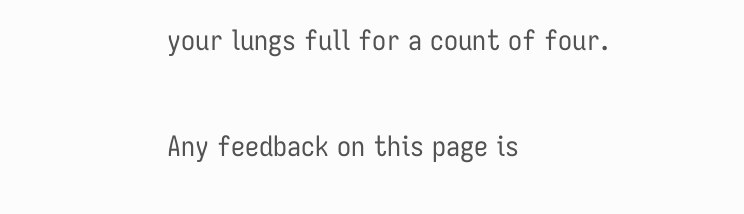your lungs full for a count of four.

Any feedback on this page is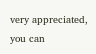very appreciated, you can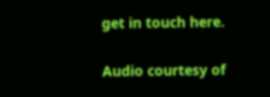get in touch here.

Audio courtesy of